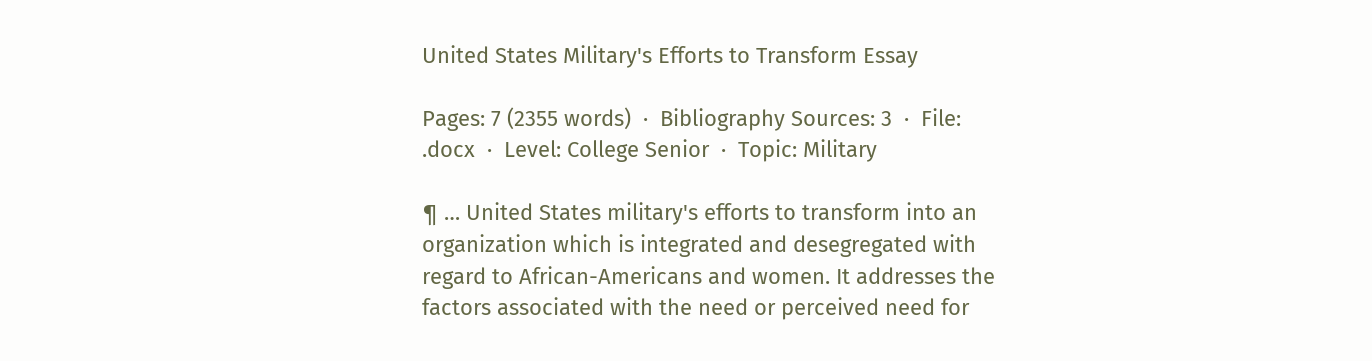United States Military's Efforts to Transform Essay

Pages: 7 (2355 words)  ·  Bibliography Sources: 3  ·  File: .docx  ·  Level: College Senior  ·  Topic: Military

¶ … United States military's efforts to transform into an organization which is integrated and desegregated with regard to African-Americans and women. It addresses the factors associated with the need or perceived need for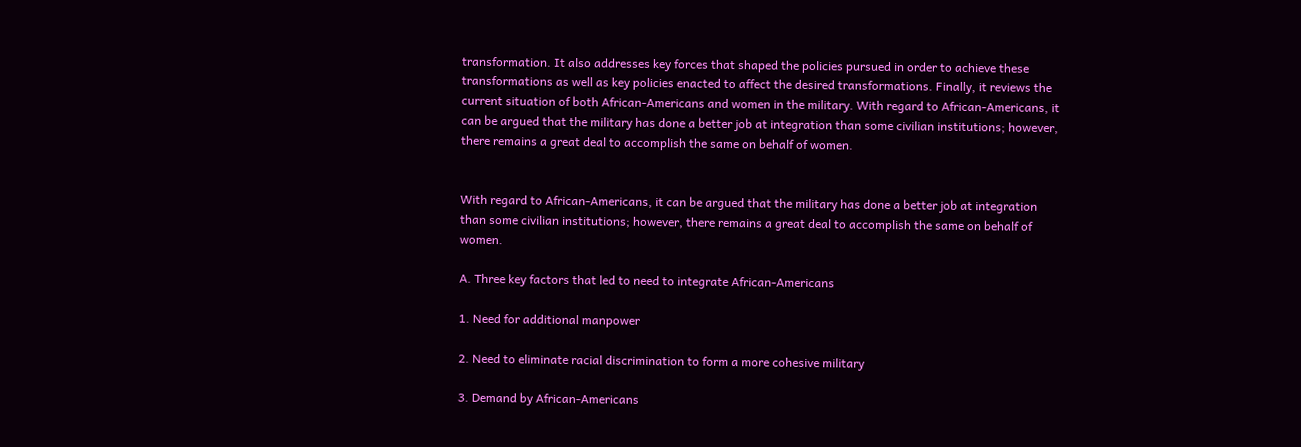transformation. It also addresses key forces that shaped the policies pursued in order to achieve these transformations as well as key policies enacted to affect the desired transformations. Finally, it reviews the current situation of both African-Americans and women in the military. With regard to African-Americans, it can be argued that the military has done a better job at integration than some civilian institutions; however, there remains a great deal to accomplish the same on behalf of women.


With regard to African-Americans, it can be argued that the military has done a better job at integration than some civilian institutions; however, there remains a great deal to accomplish the same on behalf of women.

A. Three key factors that led to need to integrate African-Americans

1. Need for additional manpower

2. Need to eliminate racial discrimination to form a more cohesive military

3. Demand by African-Americans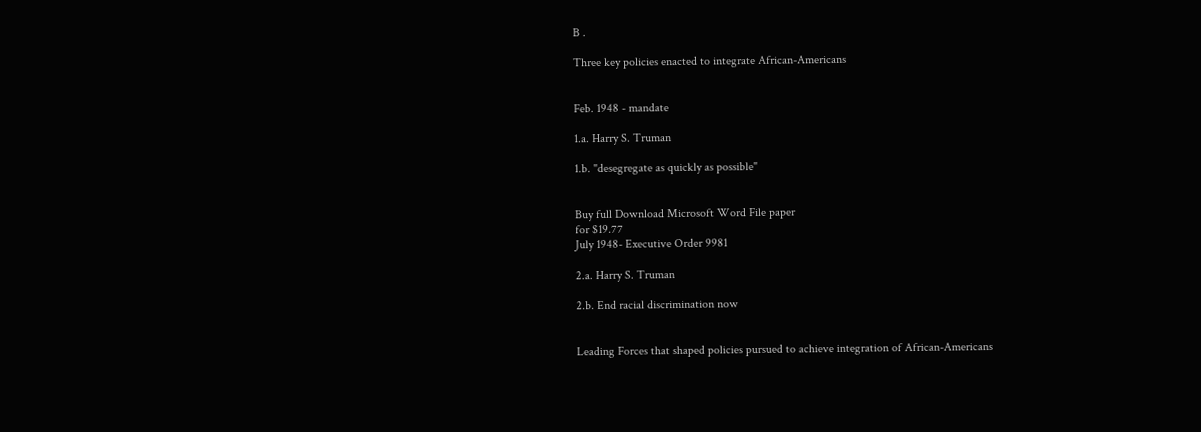B .

Three key policies enacted to integrate African-Americans


Feb. 1948 - mandate

1.a. Harry S. Truman

1.b. "desegregate as quickly as possible"


Buy full Download Microsoft Word File paper
for $19.77
July 1948- Executive Order 9981

2.a. Harry S. Truman

2.b. End racial discrimination now


Leading Forces that shaped policies pursued to achieve integration of African-Americans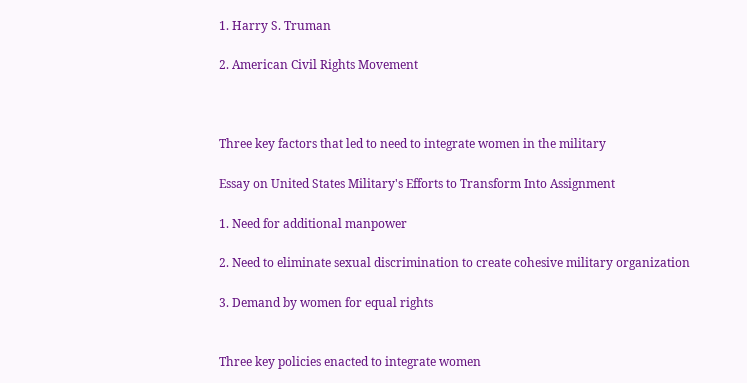1. Harry S. Truman

2. American Civil Rights Movement



Three key factors that led to need to integrate women in the military

Essay on United States Military's Efforts to Transform Into Assignment

1. Need for additional manpower

2. Need to eliminate sexual discrimination to create cohesive military organization

3. Demand by women for equal rights


Three key policies enacted to integrate women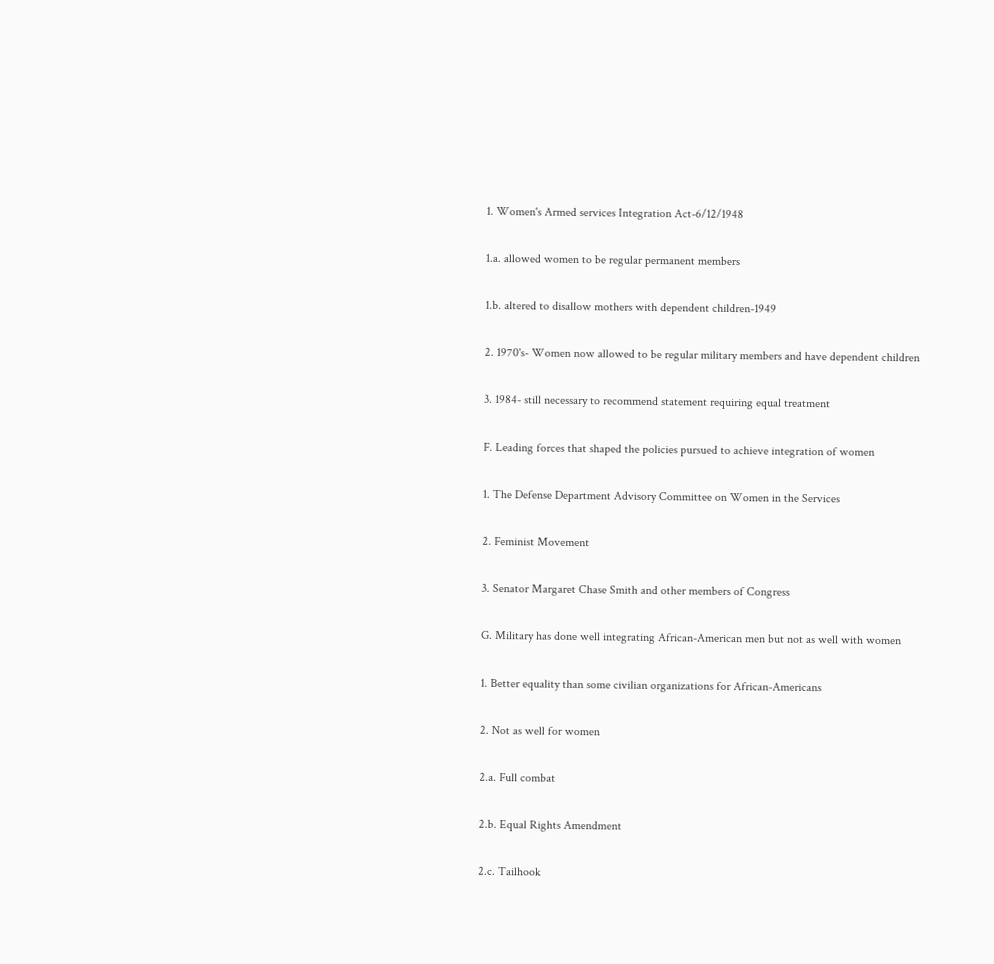1. Women's Armed services Integration Act-6/12/1948

1.a. allowed women to be regular permanent members

1.b. altered to disallow mothers with dependent children-1949

2. 1970's- Women now allowed to be regular military members and have dependent children

3. 1984- still necessary to recommend statement requiring equal treatment

F. Leading forces that shaped the policies pursued to achieve integration of women

1. The Defense Department Advisory Committee on Women in the Services

2. Feminist Movement

3. Senator Margaret Chase Smith and other members of Congress

G. Military has done well integrating African-American men but not as well with women

1. Better equality than some civilian organizations for African-Americans

2. Not as well for women

2.a. Full combat

2.b. Equal Rights Amendment

2.c. Tailhook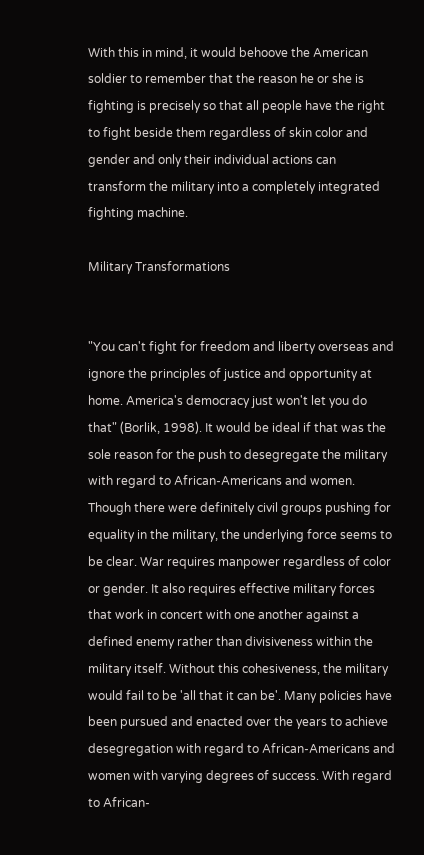With this in mind, it would behoove the American soldier to remember that the reason he or she is fighting is precisely so that all people have the right to fight beside them regardless of skin color and gender and only their individual actions can transform the military into a completely integrated fighting machine.

Military Transformations


"You can't fight for freedom and liberty overseas and ignore the principles of justice and opportunity at home. America's democracy just won't let you do that" (Borlik, 1998). It would be ideal if that was the sole reason for the push to desegregate the military with regard to African-Americans and women. Though there were definitely civil groups pushing for equality in the military, the underlying force seems to be clear. War requires manpower regardless of color or gender. It also requires effective military forces that work in concert with one another against a defined enemy rather than divisiveness within the military itself. Without this cohesiveness, the military would fail to be 'all that it can be'. Many policies have been pursued and enacted over the years to achieve desegregation with regard to African-Americans and women with varying degrees of success. With regard to African-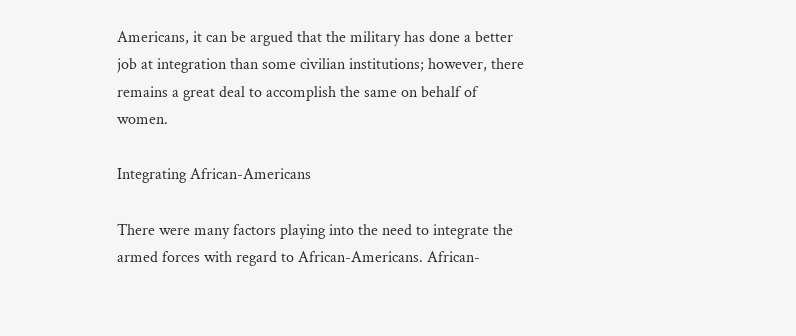Americans, it can be argued that the military has done a better job at integration than some civilian institutions; however, there remains a great deal to accomplish the same on behalf of women.

Integrating African-Americans

There were many factors playing into the need to integrate the armed forces with regard to African-Americans. African-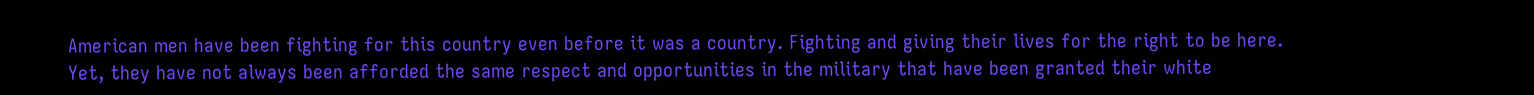American men have been fighting for this country even before it was a country. Fighting and giving their lives for the right to be here. Yet, they have not always been afforded the same respect and opportunities in the military that have been granted their white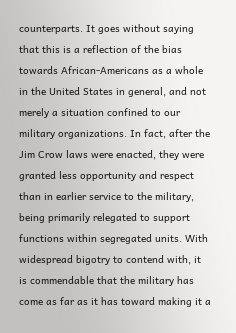counterparts. It goes without saying that this is a reflection of the bias towards African-Americans as a whole in the United States in general, and not merely a situation confined to our military organizations. In fact, after the Jim Crow laws were enacted, they were granted less opportunity and respect than in earlier service to the military, being primarily relegated to support functions within segregated units. With widespread bigotry to contend with, it is commendable that the military has come as far as it has toward making it a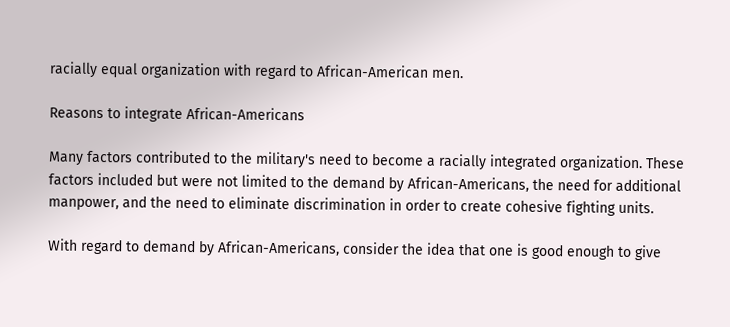racially equal organization with regard to African-American men.

Reasons to integrate African-Americans

Many factors contributed to the military's need to become a racially integrated organization. These factors included but were not limited to the demand by African-Americans, the need for additional manpower, and the need to eliminate discrimination in order to create cohesive fighting units.

With regard to demand by African-Americans, consider the idea that one is good enough to give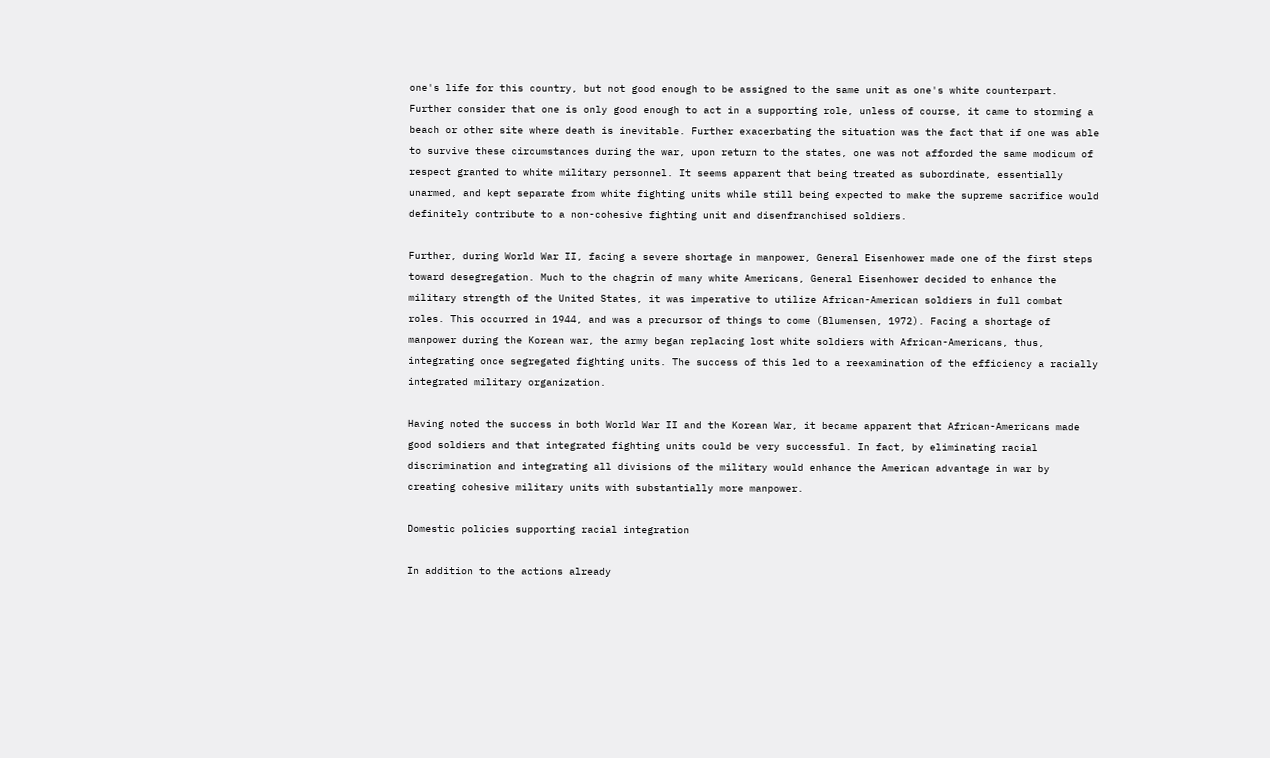one's life for this country, but not good enough to be assigned to the same unit as one's white counterpart. Further consider that one is only good enough to act in a supporting role, unless of course, it came to storming a beach or other site where death is inevitable. Further exacerbating the situation was the fact that if one was able to survive these circumstances during the war, upon return to the states, one was not afforded the same modicum of respect granted to white military personnel. It seems apparent that being treated as subordinate, essentially unarmed, and kept separate from white fighting units while still being expected to make the supreme sacrifice would definitely contribute to a non-cohesive fighting unit and disenfranchised soldiers.

Further, during World War II, facing a severe shortage in manpower, General Eisenhower made one of the first steps toward desegregation. Much to the chagrin of many white Americans, General Eisenhower decided to enhance the military strength of the United States, it was imperative to utilize African-American soldiers in full combat roles. This occurred in 1944, and was a precursor of things to come (Blumensen, 1972). Facing a shortage of manpower during the Korean war, the army began replacing lost white soldiers with African-Americans, thus, integrating once segregated fighting units. The success of this led to a reexamination of the efficiency a racially integrated military organization.

Having noted the success in both World War II and the Korean War, it became apparent that African-Americans made good soldiers and that integrated fighting units could be very successful. In fact, by eliminating racial discrimination and integrating all divisions of the military would enhance the American advantage in war by creating cohesive military units with substantially more manpower.

Domestic policies supporting racial integration

In addition to the actions already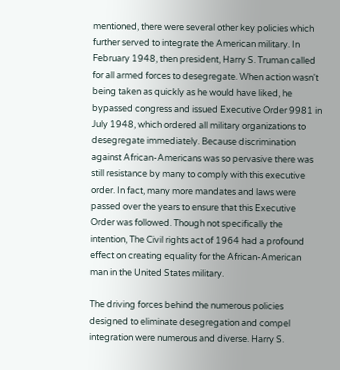mentioned, there were several other key policies which further served to integrate the American military. In February 1948, then president, Harry S. Truman called for all armed forces to desegregate. When action wasn't being taken as quickly as he would have liked, he bypassed congress and issued Executive Order 9981 in July 1948, which ordered all military organizations to desegregate immediately. Because discrimination against African-Americans was so pervasive there was still resistance by many to comply with this executive order. In fact, many more mandates and laws were passed over the years to ensure that this Executive Order was followed. Though not specifically the intention, The Civil rights act of 1964 had a profound effect on creating equality for the African-American man in the United States military.

The driving forces behind the numerous policies designed to eliminate desegregation and compel integration were numerous and diverse. Harry S.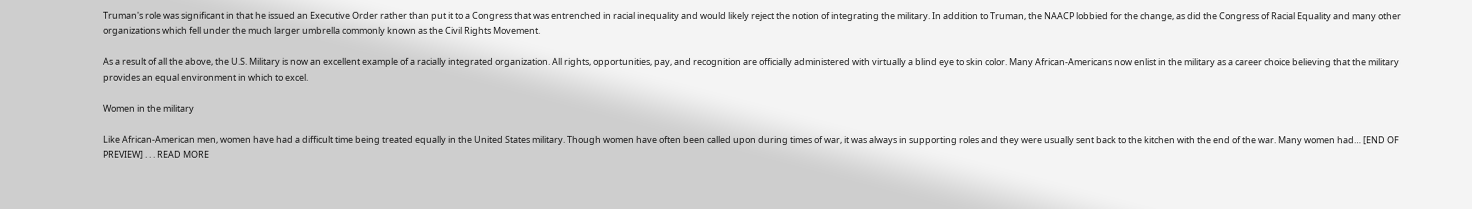Truman's role was significant in that he issued an Executive Order rather than put it to a Congress that was entrenched in racial inequality and would likely reject the notion of integrating the military. In addition to Truman, the NAACP lobbied for the change, as did the Congress of Racial Equality and many other organizations which fell under the much larger umbrella commonly known as the Civil Rights Movement.

As a result of all the above, the U.S. Military is now an excellent example of a racially integrated organization. All rights, opportunities, pay, and recognition are officially administered with virtually a blind eye to skin color. Many African-Americans now enlist in the military as a career choice believing that the military provides an equal environment in which to excel.

Women in the military

Like African-American men, women have had a difficult time being treated equally in the United States military. Though women have often been called upon during times of war, it was always in supporting roles and they were usually sent back to the kitchen with the end of the war. Many women had… [END OF PREVIEW] . . . READ MORE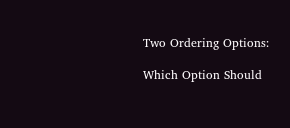Two Ordering Options:

Which Option Should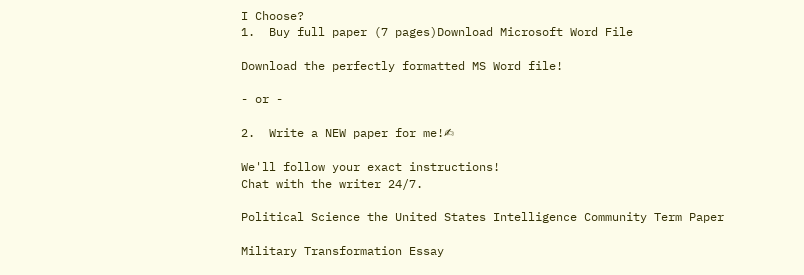I Choose?
1.  Buy full paper (7 pages)Download Microsoft Word File

Download the perfectly formatted MS Word file!

- or -

2.  Write a NEW paper for me!✍

We'll follow your exact instructions!
Chat with the writer 24/7.

Political Science the United States Intelligence Community Term Paper

Military Transformation Essay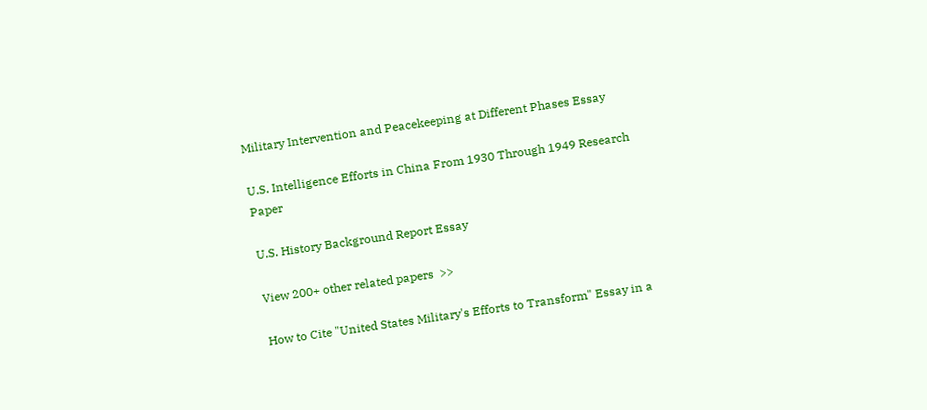Military Intervention and Peacekeeping at Different Phases Essay

U.S. Intelligence Efforts in China From 1930 Through 1949 Research Paper

U.S. History Background Report Essay

View 200+ other related papers  >>

How to Cite "United States Military's Efforts to Transform" Essay in a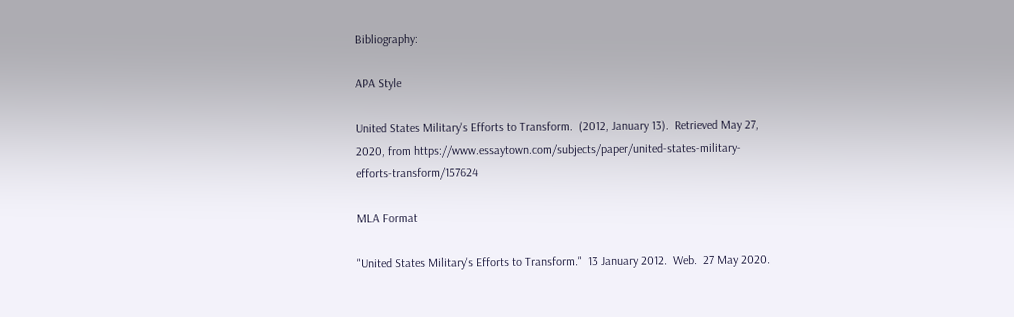Bibliography:

APA Style

United States Military's Efforts to Transform.  (2012, January 13).  Retrieved May 27, 2020, from https://www.essaytown.com/subjects/paper/united-states-military-efforts-transform/157624

MLA Format

"United States Military's Efforts to Transform."  13 January 2012.  Web.  27 May 2020.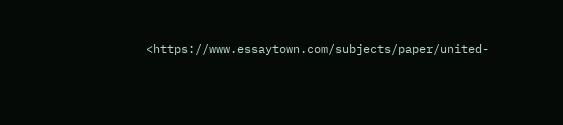<https://www.essaytown.com/subjects/paper/united-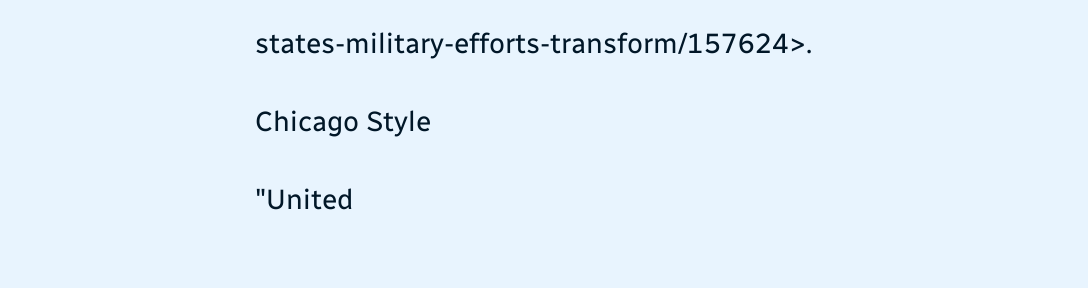states-military-efforts-transform/157624>.

Chicago Style

"United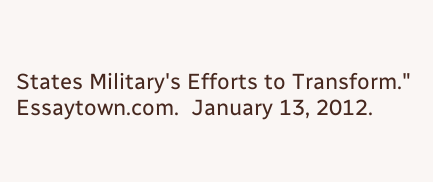States Military's Efforts to Transform."  Essaytown.com.  January 13, 2012.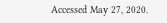Accessed May 27, 2020.